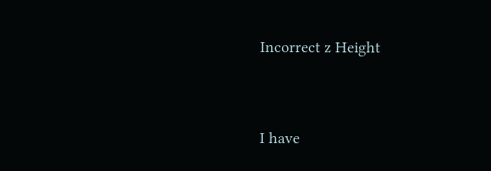Incorrect z Height


I have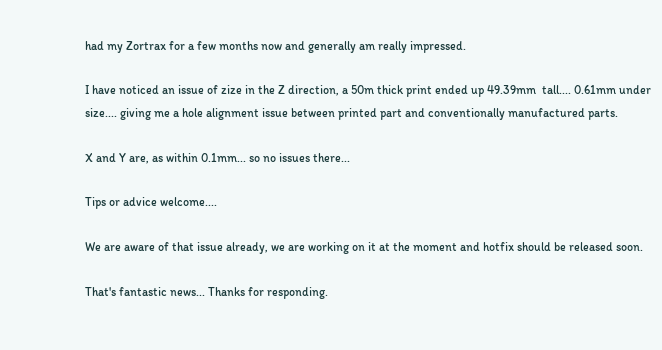had my Zortrax for a few months now and generally am really impressed.

I have noticed an issue of zize in the Z direction, a 50m thick print ended up 49.39mm  tall.... 0.61mm under size.... giving me a hole alignment issue between printed part and conventionally manufactured parts.

X and Y are, as within 0.1mm... so no issues there...

Tips or advice welcome....

We are aware of that issue already, we are working on it at the moment and hotfix should be released soon.

That's fantastic news... Thanks for responding.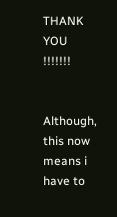THANK YOU !!!!!!!


Although, this now means i have to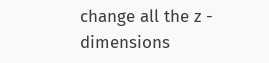change all the z - dimensions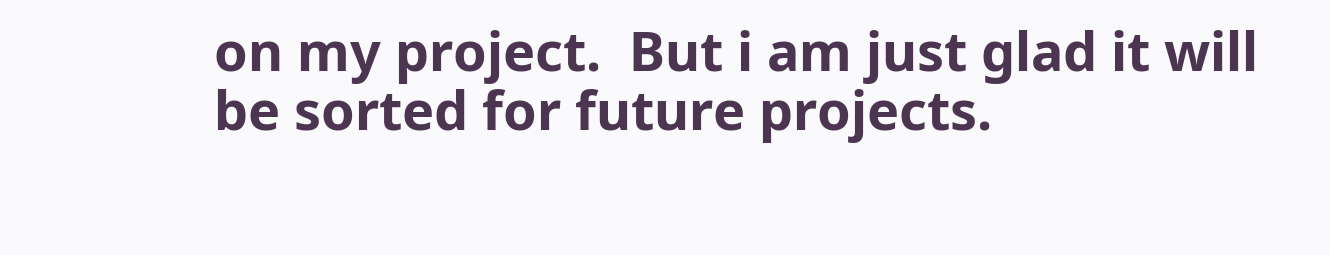on my project.  But i am just glad it will be sorted for future projects.